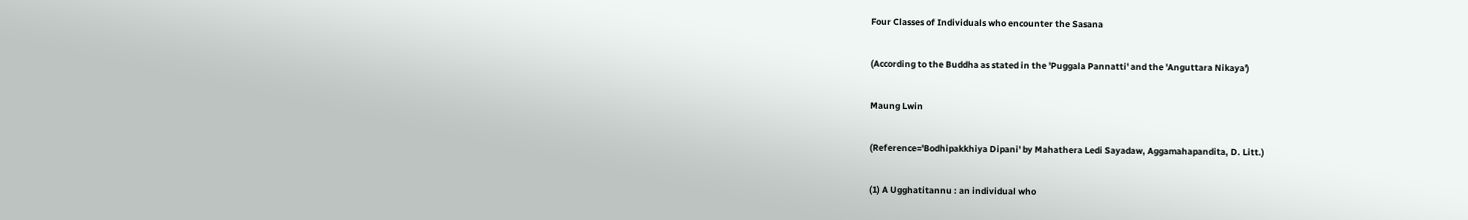Four Classes of Individuals who encounter the Sasana

(According to the Buddha as stated in the 'Puggala Pannatti' and the 'Anguttara Nikaya')

Maung Lwin

(Reference='Bodhipakkhiya Dipani' by Mahathera Ledi Sayadaw, Aggamahapandita, D. Litt.)

(1) A Ugghatitannu : an individual who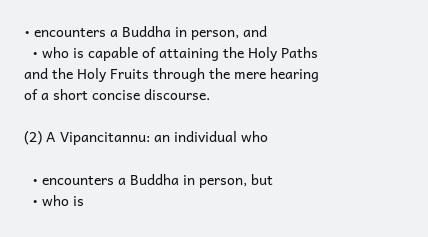• encounters a Buddha in person, and
  • who is capable of attaining the Holy Paths and the Holy Fruits through the mere hearing of a short concise discourse.

(2) A Vipancitannu: an individual who

  • encounters a Buddha in person, but
  • who is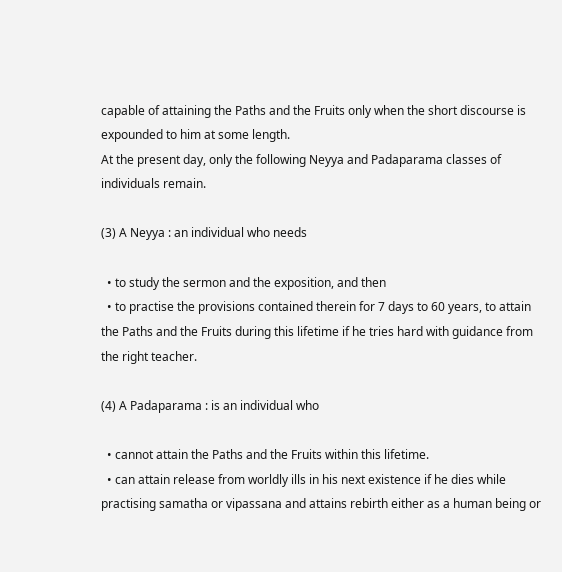capable of attaining the Paths and the Fruits only when the short discourse is expounded to him at some length.
At the present day, only the following Neyya and Padaparama classes of individuals remain.

(3) A Neyya : an individual who needs

  • to study the sermon and the exposition, and then
  • to practise the provisions contained therein for 7 days to 60 years, to attain the Paths and the Fruits during this lifetime if he tries hard with guidance from the right teacher.

(4) A Padaparama : is an individual who

  • cannot attain the Paths and the Fruits within this lifetime.
  • can attain release from worldly ills in his next existence if he dies while practising samatha or vipassana and attains rebirth either as a human being or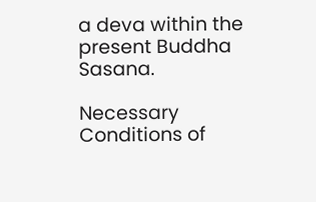a deva within the present Buddha Sasana.

Necessary Conditions of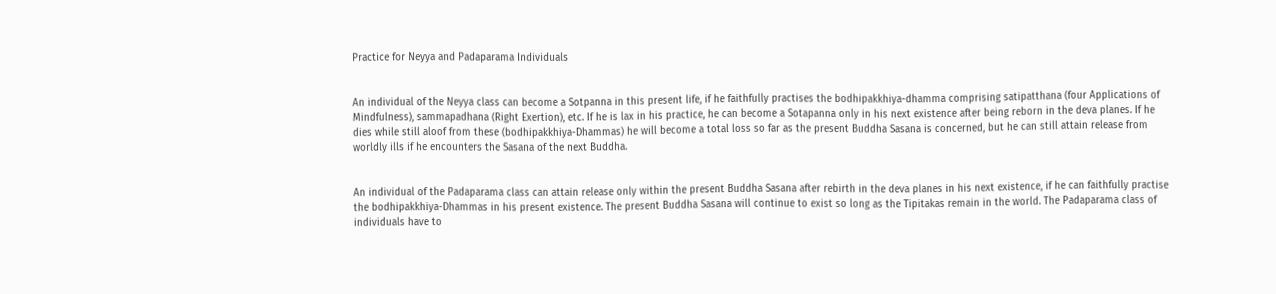Practice for Neyya and Padaparama Individuals


An individual of the Neyya class can become a Sotpanna in this present life, if he faithfully practises the bodhipakkhiya-dhamma comprising satipatthana (four Applications of Mindfulness), sammapadhana (Right Exertion), etc. If he is lax in his practice, he can become a Sotapanna only in his next existence after being reborn in the deva planes. If he dies while still aloof from these (bodhipakkhiya-Dhammas) he will become a total loss so far as the present Buddha Sasana is concerned, but he can still attain release from worldly ills if he encounters the Sasana of the next Buddha.


An individual of the Padaparama class can attain release only within the present Buddha Sasana after rebirth in the deva planes in his next existence, if he can faithfully practise the bodhipakkhiya-Dhammas in his present existence. The present Buddha Sasana will continue to exist so long as the Tipitakas remain in the world. The Padaparama class of individuals have to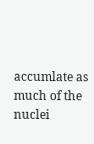accumlate as much of the nuclei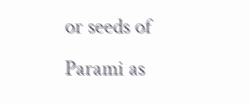or seeds of Parami as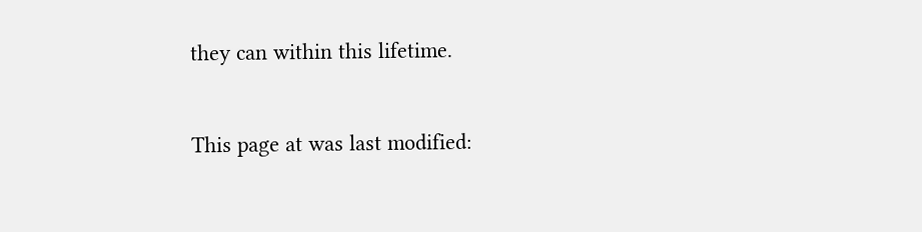they can within this lifetime.


This page at was last modified: